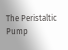The Peristaltic Pump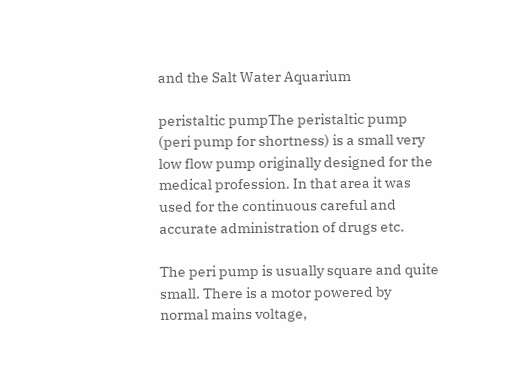and the Salt Water Aquarium

peristaltic pumpThe peristaltic pump (peri pump for shortness) is a small very low flow pump originally designed for the medical profession. In that area it was used for the continuous careful and accurate administration of drugs etc.

The peri pump is usually square and quite small. There is a motor powered by normal mains voltage,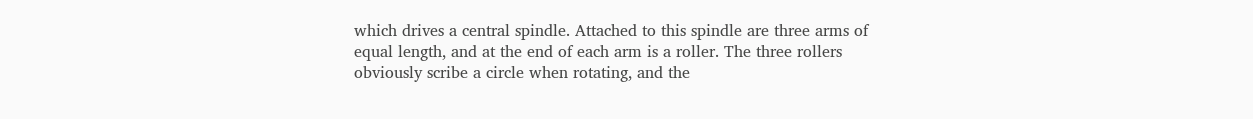which drives a central spindle. Attached to this spindle are three arms of equal length, and at the end of each arm is a roller. The three rollers obviously scribe a circle when rotating, and the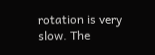rotation is very slow. The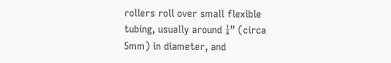rollers roll over small flexible tubing, usually around ¼” (circa 5mm) in diameter, and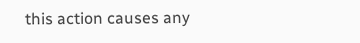this action causes any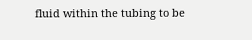fluid within the tubing to be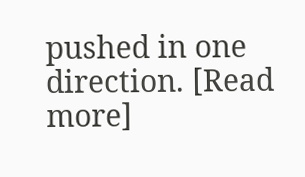pushed in one direction. [Read more]